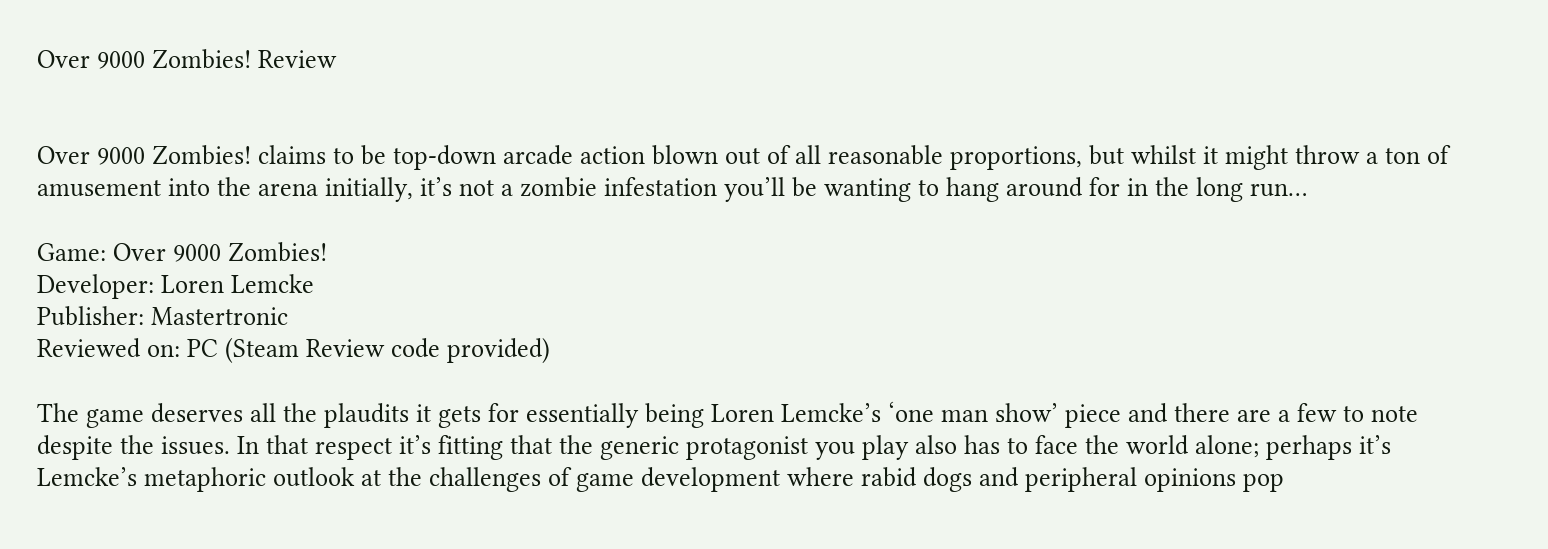Over 9000 Zombies! Review


Over 9000 Zombies! claims to be top-down arcade action blown out of all reasonable proportions, but whilst it might throw a ton of amusement into the arena initially, it’s not a zombie infestation you’ll be wanting to hang around for in the long run…

Game: Over 9000 Zombies!
Developer: Loren Lemcke
Publisher: Mastertronic
Reviewed on: PC (Steam Review code provided)

The game deserves all the plaudits it gets for essentially being Loren Lemcke’s ‘one man show’ piece and there are a few to note despite the issues. In that respect it’s fitting that the generic protagonist you play also has to face the world alone; perhaps it’s Lemcke’s metaphoric outlook at the challenges of game development where rabid dogs and peripheral opinions pop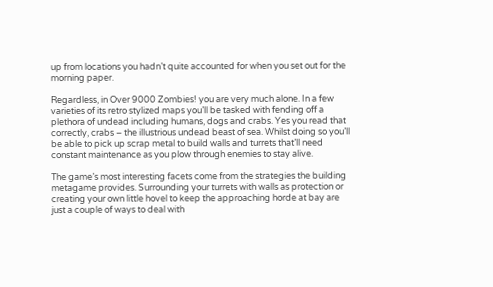up from locations you hadn’t quite accounted for when you set out for the morning paper.

Regardless, in Over 9000 Zombies! you are very much alone. In a few varieties of its retro stylized maps you’ll be tasked with fending off a plethora of undead including humans, dogs and crabs. Yes you read that correctly, crabs – the illustrious undead beast of sea. Whilst doing so you’ll be able to pick up scrap metal to build walls and turrets that’ll need constant maintenance as you plow through enemies to stay alive.

The game’s most interesting facets come from the strategies the building metagame provides. Surrounding your turrets with walls as protection or creating your own little hovel to keep the approaching horde at bay are just a couple of ways to deal with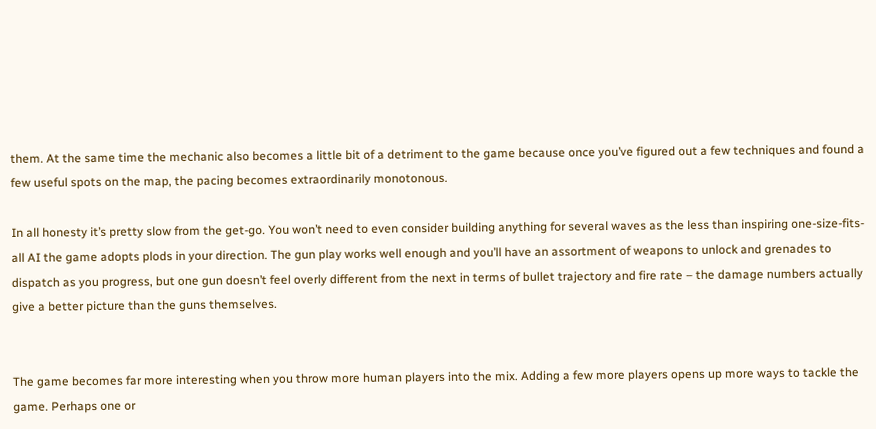them. At the same time the mechanic also becomes a little bit of a detriment to the game because once you’ve figured out a few techniques and found a few useful spots on the map, the pacing becomes extraordinarily monotonous.

In all honesty it’s pretty slow from the get-go. You won’t need to even consider building anything for several waves as the less than inspiring one-size-fits-all AI the game adopts plods in your direction. The gun play works well enough and you’ll have an assortment of weapons to unlock and grenades to dispatch as you progress, but one gun doesn’t feel overly different from the next in terms of bullet trajectory and fire rate – the damage numbers actually give a better picture than the guns themselves.


The game becomes far more interesting when you throw more human players into the mix. Adding a few more players opens up more ways to tackle the game. Perhaps one or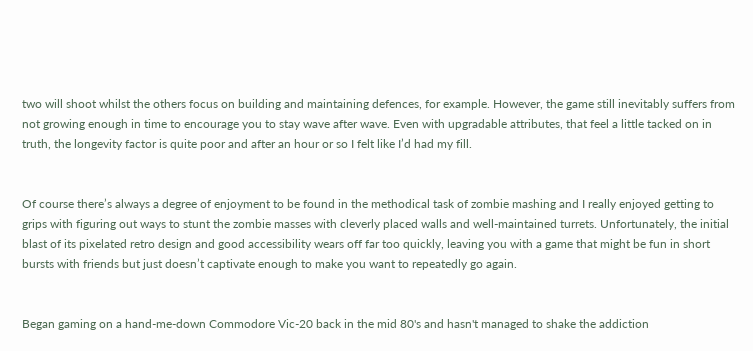two will shoot whilst the others focus on building and maintaining defences, for example. However, the game still inevitably suffers from not growing enough in time to encourage you to stay wave after wave. Even with upgradable attributes, that feel a little tacked on in truth, the longevity factor is quite poor and after an hour or so I felt like I’d had my fill.


Of course there’s always a degree of enjoyment to be found in the methodical task of zombie mashing and I really enjoyed getting to grips with figuring out ways to stunt the zombie masses with cleverly placed walls and well-maintained turrets. Unfortunately, the initial blast of its pixelated retro design and good accessibility wears off far too quickly, leaving you with a game that might be fun in short bursts with friends but just doesn’t captivate enough to make you want to repeatedly go again.


Began gaming on a hand-me-down Commodore Vic-20 back in the mid 80's and hasn't managed to shake the addiction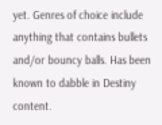yet. Genres of choice include anything that contains bullets and/or bouncy balls. Has been known to dabble in Destiny content.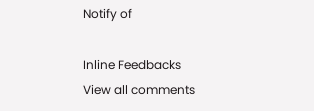Notify of

Inline Feedbacks
View all comments